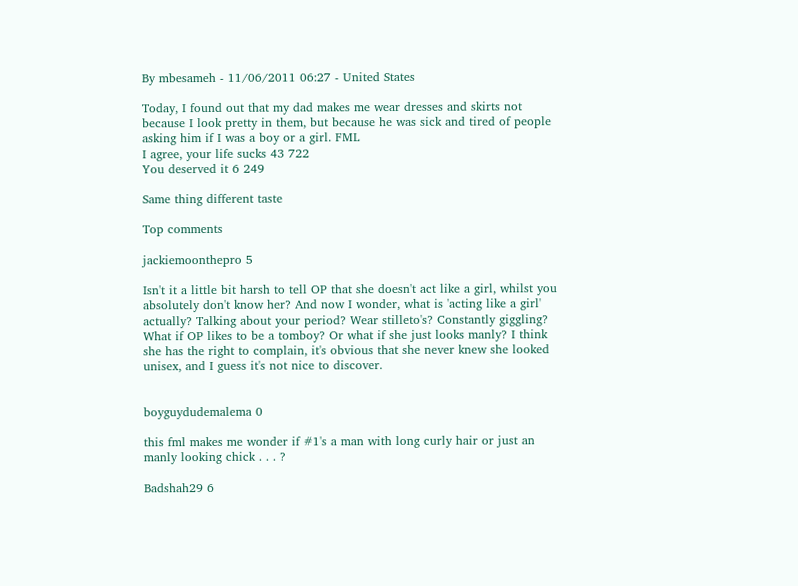By mbesameh - 11/06/2011 06:27 - United States

Today, I found out that my dad makes me wear dresses and skirts not because I look pretty in them, but because he was sick and tired of people asking him if I was a boy or a girl. FML
I agree, your life sucks 43 722
You deserved it 6 249

Same thing different taste

Top comments

jackiemoonthepro 5

Isn't it a little bit harsh to tell OP that she doesn't act like a girl, whilst you absolutely don't know her? And now I wonder, what is 'acting like a girl' actually? Talking about your period? Wear stilleto's? Constantly giggling? What if OP likes to be a tomboy? Or what if she just looks manly? I think she has the right to complain, it's obvious that she never knew she looked unisex, and I guess it's not nice to discover.


boyguydudemalema 0

this fml makes me wonder if #1's a man with long curly hair or just an manly looking chick . . . ?

Badshah29 6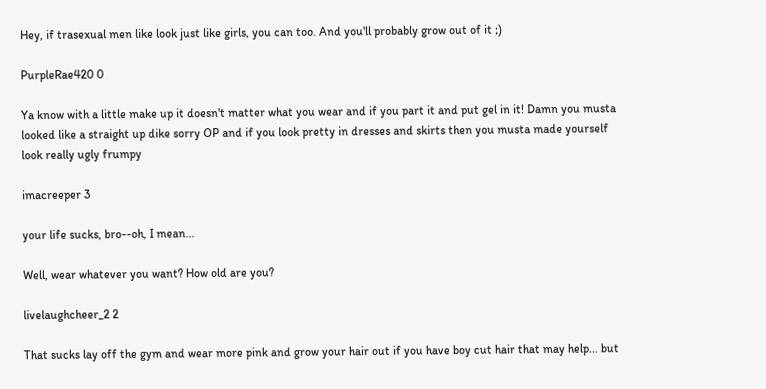Hey, if trasexual men like look just like girls, you can too. And you'll probably grow out of it ;)

PurpleRae420 0

Ya know with a little make up it doesn't matter what you wear and if you part it and put gel in it! Damn you musta looked like a straight up dike sorry OP and if you look pretty in dresses and skirts then you musta made yourself look really ugly frumpy

imacreeper 3

your life sucks, bro--oh, I mean...

Well, wear whatever you want? How old are you?

livelaughcheer_2 2

That sucks lay off the gym and wear more pink and grow your hair out if you have boy cut hair that may help... but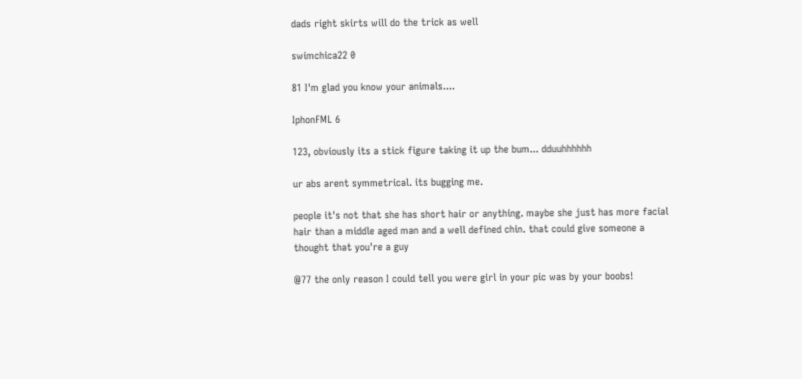dads right skirts will do the trick as well

swimchica22 0

81 I'm glad you know your animals....

IphonFML 6

123, obviously its a stick figure taking it up the bum... dduuhhhhhh

ur abs arent symmetrical. its bugging me.

people it's not that she has short hair or anything. maybe she just has more facial hair than a middle aged man and a well defined chin. that could give someone a thought that you're a guy

@77 the only reason I could tell you were girl in your pic was by your boobs!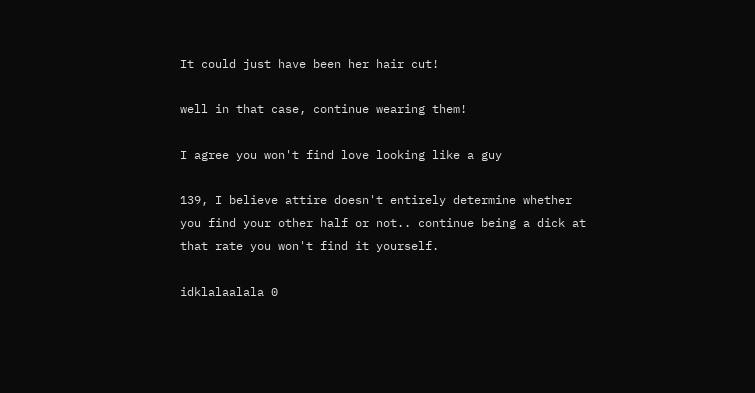It could just have been her hair cut!

well in that case, continue wearing them!

I agree you won't find love looking like a guy

139, I believe attire doesn't entirely determine whether you find your other half or not.. continue being a dick at that rate you won't find it yourself.

idklalaalala 0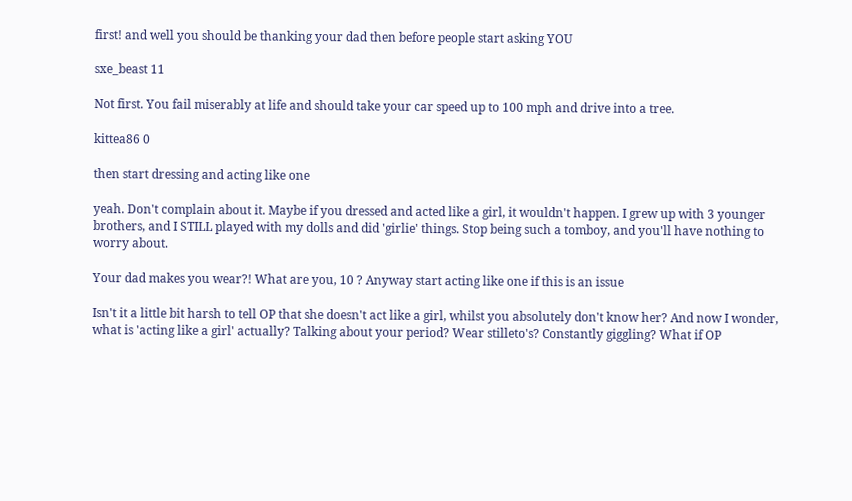first! and well you should be thanking your dad then before people start asking YOU

sxe_beast 11

Not first. You fail miserably at life and should take your car speed up to 100 mph and drive into a tree.

kittea86 0

then start dressing and acting like one

yeah. Don't complain about it. Maybe if you dressed and acted like a girl, it wouldn't happen. I grew up with 3 younger brothers, and I STILL played with my dolls and did 'girlie' things. Stop being such a tomboy, and you'll have nothing to worry about.

Your dad makes you wear?! What are you, 10 ? Anyway start acting like one if this is an issue

Isn't it a little bit harsh to tell OP that she doesn't act like a girl, whilst you absolutely don't know her? And now I wonder, what is 'acting like a girl' actually? Talking about your period? Wear stilleto's? Constantly giggling? What if OP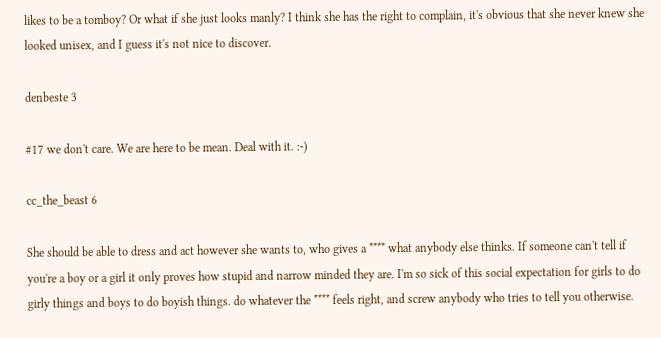likes to be a tomboy? Or what if she just looks manly? I think she has the right to complain, it's obvious that she never knew she looked unisex, and I guess it's not nice to discover.

denbeste 3

#17 we don't care. We are here to be mean. Deal with it. :-)

cc_the_beast 6

She should be able to dress and act however she wants to, who gives a **** what anybody else thinks. If someone can't tell if you're a boy or a girl it only proves how stupid and narrow minded they are. I'm so sick of this social expectation for girls to do girly things and boys to do boyish things. do whatever the **** feels right, and screw anybody who tries to tell you otherwise.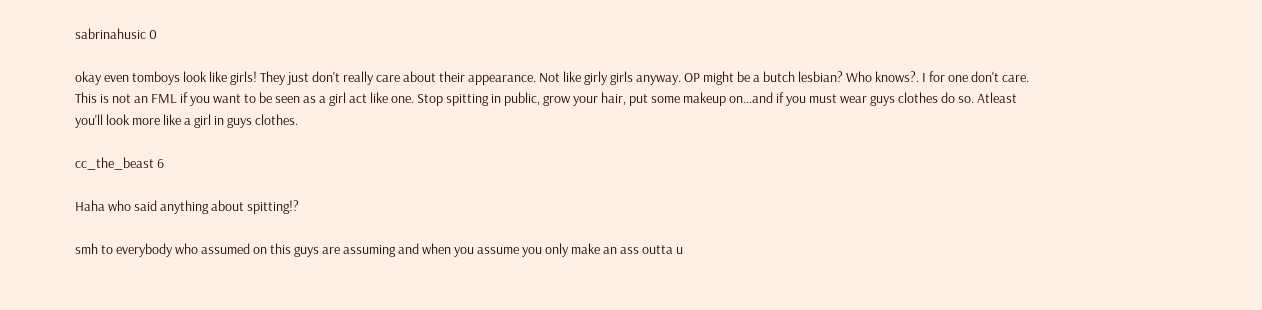sabrinahusic 0

okay even tomboys look like girls! They just don't really care about their appearance. Not like girly girls anyway. OP might be a butch lesbian? Who knows?. I for one don't care. This is not an FML if you want to be seen as a girl act like one. Stop spitting in public, grow your hair, put some makeup on...and if you must wear guys clothes do so. Atleast you'll look more like a girl in guys clothes.

cc_the_beast 6

Haha who said anything about spitting!?

smh to everybody who assumed on this guys are assuming and when you assume you only make an ass outta u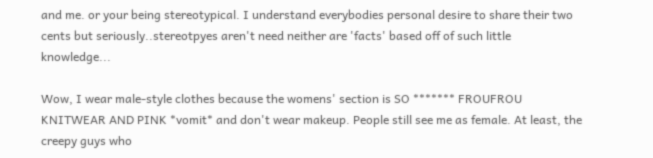and me. or your being stereotypical. I understand everybodies personal desire to share their two cents but seriously..stereotpyes aren't need neither are 'facts' based off of such little knowledge...

Wow, I wear male-style clothes because the womens' section is SO ******* FROUFROU KNITWEAR AND PINK *vomit* and don't wear makeup. People still see me as female. At least, the creepy guys who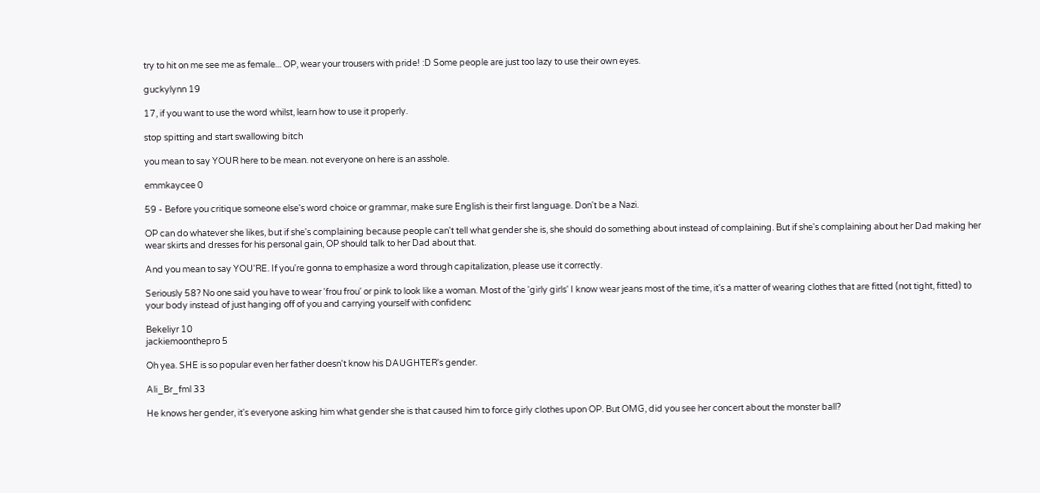try to hit on me see me as female... OP, wear your trousers with pride! :D Some people are just too lazy to use their own eyes.

guckylynn 19

17, if you want to use the word whilst, learn how to use it properly.

stop spitting and start swallowing bitch

you mean to say YOUR here to be mean. not everyone on here is an asshole.

emmkaycee 0

59 - Before you critique someone else's word choice or grammar, make sure English is their first language. Don't be a Nazi.

OP can do whatever she likes, but if she's complaining because people can't tell what gender she is, she should do something about instead of complaining. But if she's complaining about her Dad making her wear skirts and dresses for his personal gain, OP should talk to her Dad about that.

And you mean to say YOU'RE. If you're gonna to emphasize a word through capitalization, please use it correctly.

Seriously 58? No one said you have to wear 'frou frou' or pink to look like a woman. Most of the 'girly girls' I know wear jeans most of the time, it's a matter of wearing clothes that are fitted (not tight, fitted) to your body instead of just hanging off of you and carrying yourself with confidenc

Bekeliyr 10
jackiemoonthepro 5

Oh yea. SHE is so popular even her father doesn't know his DAUGHTER's gender.

Ali_Br_fml 33

He knows her gender, it's everyone asking him what gender she is that caused him to force girly clothes upon OP. But OMG, did you see her concert about the monster ball?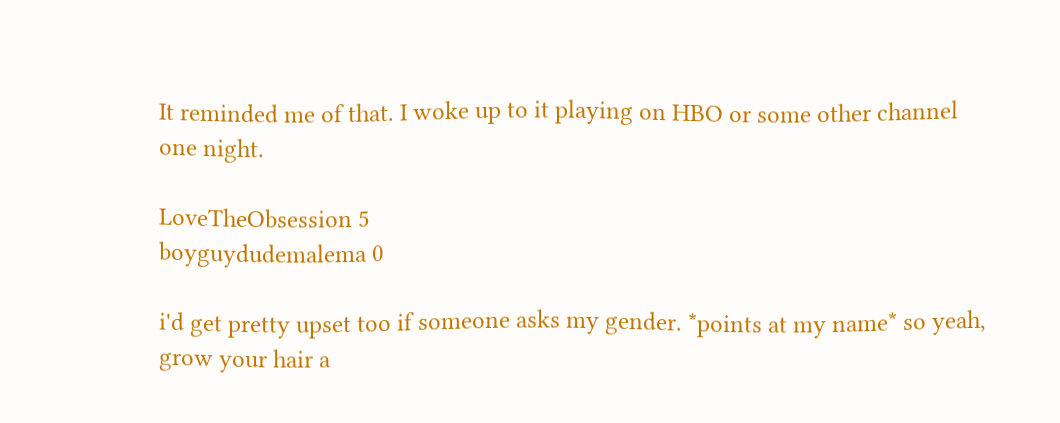It reminded me of that. I woke up to it playing on HBO or some other channel one night.

LoveTheObsession 5
boyguydudemalema 0

i'd get pretty upset too if someone asks my gender. *points at my name* so yeah, grow your hair a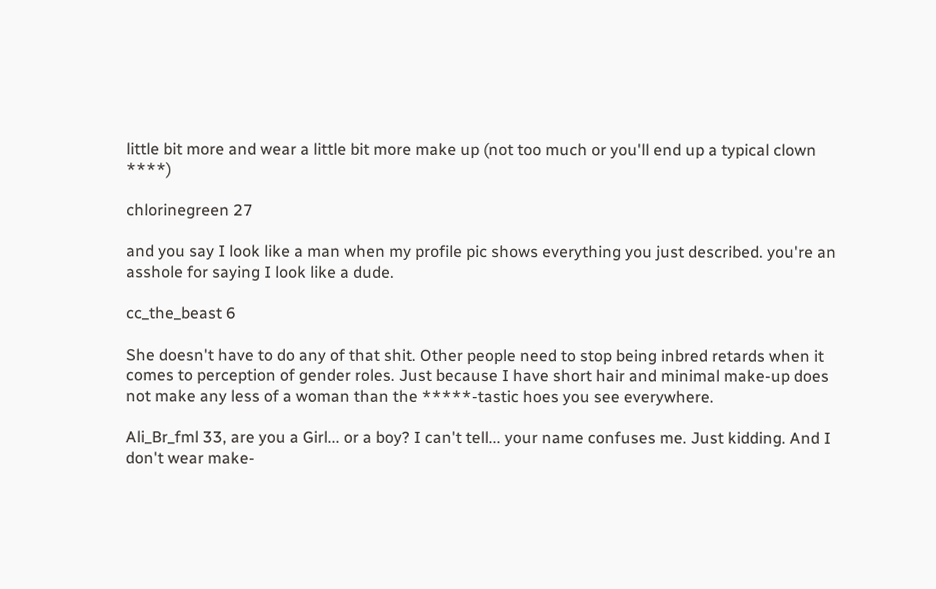little bit more and wear a little bit more make up (not too much or you'll end up a typical clown ****)

chlorinegreen 27

and you say I look like a man when my profile pic shows everything you just described. you're an asshole for saying I look like a dude.

cc_the_beast 6

She doesn't have to do any of that shit. Other people need to stop being inbred retards when it comes to perception of gender roles. Just because I have short hair and minimal make-up does not make any less of a woman than the *****-tastic hoes you see everywhere.

Ali_Br_fml 33, are you a Girl... or a boy? I can't tell... your name confuses me. Just kidding. And I don't wear make-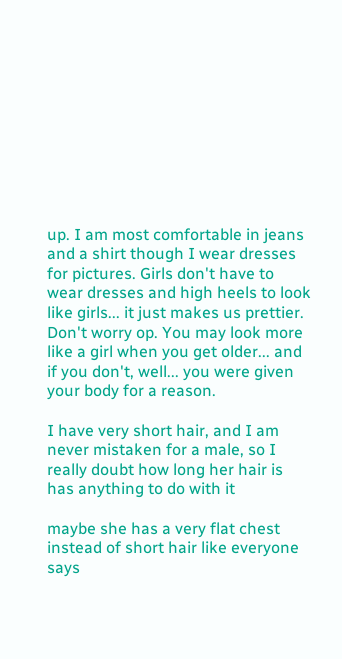up. I am most comfortable in jeans and a shirt though I wear dresses for pictures. Girls don't have to wear dresses and high heels to look like girls... it just makes us prettier. Don't worry op. You may look more like a girl when you get older... and if you don't, well... you were given your body for a reason.

I have very short hair, and I am never mistaken for a male, so I really doubt how long her hair is has anything to do with it

maybe she has a very flat chest instead of short hair like everyone says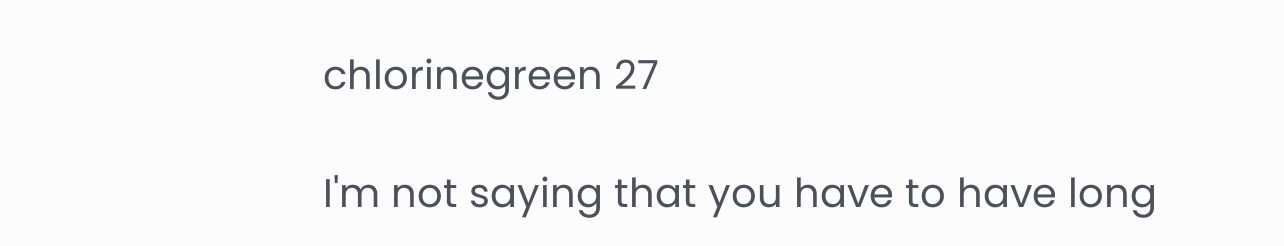chlorinegreen 27

I'm not saying that you have to have long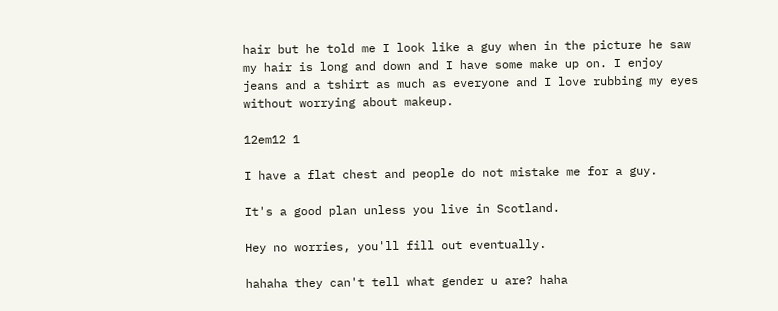hair but he told me I look like a guy when in the picture he saw my hair is long and down and I have some make up on. I enjoy jeans and a tshirt as much as everyone and I love rubbing my eyes without worrying about makeup.

12em12 1

I have a flat chest and people do not mistake me for a guy.

It's a good plan unless you live in Scotland.

Hey no worries, you'll fill out eventually.

hahaha they can't tell what gender u are? haha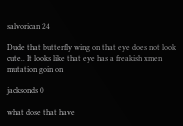salvorican 24

Dude that butterfly wing on that eye does not look cute.. It looks like that eye has a freakish xmen mutation goin on

jacksonds 0

what dose that have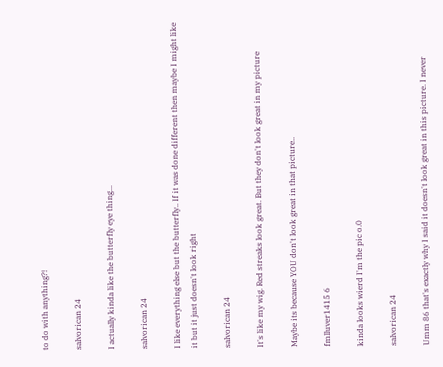to do with anything?!

salvorican 24

I actually kinda like the butterfly eye thing...

salvorican 24

I like everything else but the butterfly.. If it was done different then maybe I might like it but it just doesn't look right

salvorican 24

It's like my wig. Red streaks look great. But they don't look great in my picture

Maybe its because YOU don't look great in that picture..

fmlluver1415 6

kinda looks wierd I'm the pic o.0

salvorican 24

Umm 86 that's exactly why I said it doesn't look great in this picture. I never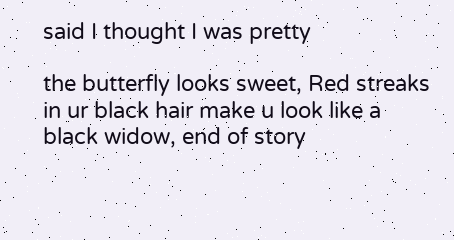said I thought I was pretty

the butterfly looks sweet, Red streaks in ur black hair make u look like a black widow, end of story